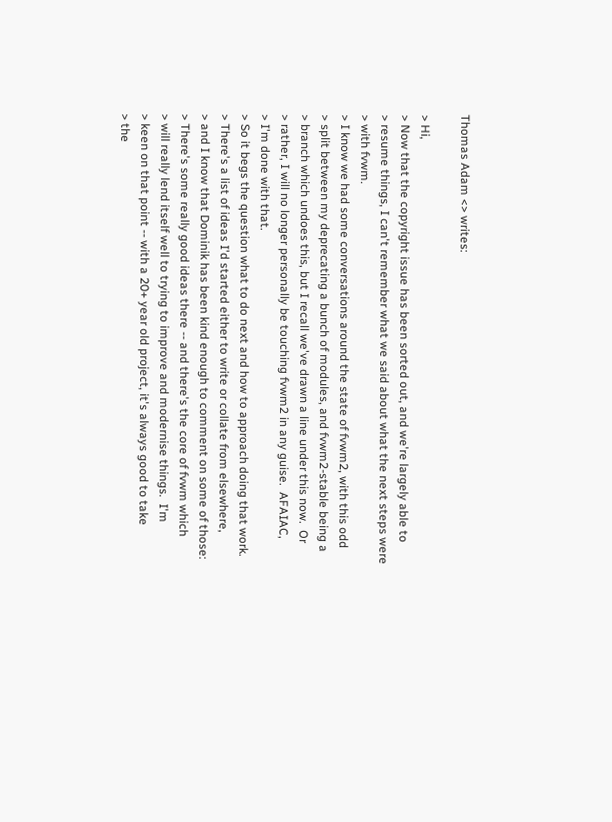Thomas Adam <> writes:

> Hi,
> Now that the copyright issue has been sorted out, and we're largely able to
> resume things, I can't remember what we said about what the next steps were
> with fvwm.
> I know we had some conversations around the state of fvwm2, with this odd
> split between my deprecating a bunch of modules, and fvwm2-stable being a
> branch which undoes this, but I recall we've drawn a line under this now.  Or
> rather, I will no longer personally be touching fvwm2 in any guise.  AFAIAC,
> I'm done with that.
> So it begs the question what to do next and how to approach doing that work.
> There's a list of ideas I'd started either to write or collate from elsewhere,
> and I know that Dominik has been kind enough to comment on some of those:
> There's some really good ideas there -- and there's the core of fvwm which
> will really lend itself well to trying to improve and modernise things.  I'm
> keen on that point -- with a 20+ year old project, it's always good to take
> the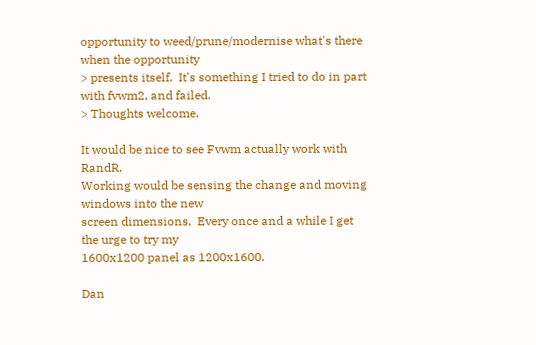opportunity to weed/prune/modernise what's there when the opportunity
> presents itself.  It's something I tried to do in part with fvwm2, and failed.
> Thoughts welcome.

It would be nice to see Fvwm actually work with RandR.
Working would be sensing the change and moving windows into the new
screen dimensions.  Every once and a while I get the urge to try my
1600x1200 panel as 1200x1600.

Dan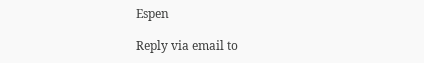Espen

Reply via email to